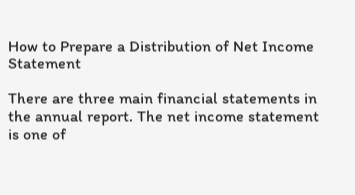How to Prepare a Distribution of Net Income Statement

There are three main financial statements in the annual report. The net income statement is one of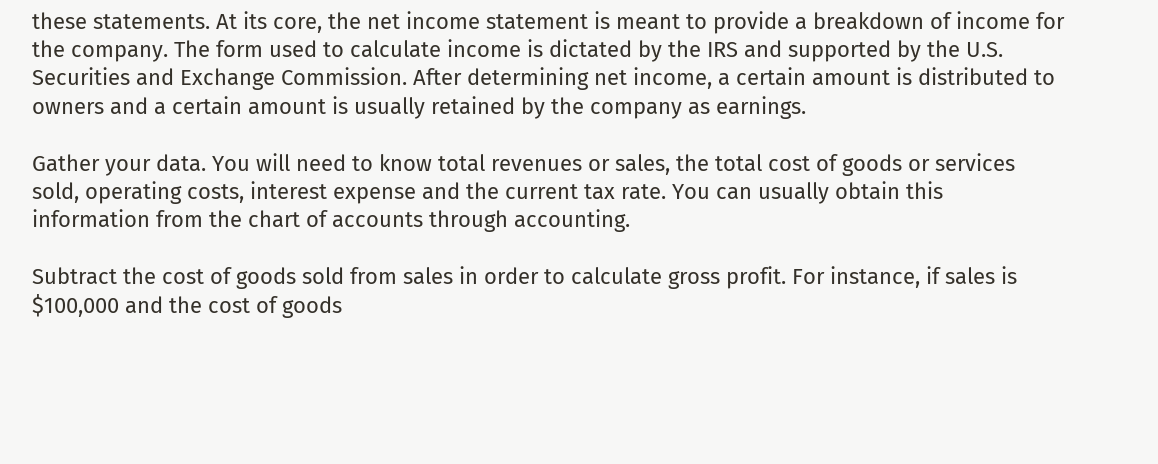these statements. At its core, the net income statement is meant to provide a breakdown of income for the company. The form used to calculate income is dictated by the IRS and supported by the U.S. Securities and Exchange Commission. After determining net income, a certain amount is distributed to owners and a certain amount is usually retained by the company as earnings.

Gather your data. You will need to know total revenues or sales, the total cost of goods or services sold, operating costs, interest expense and the current tax rate. You can usually obtain this information from the chart of accounts through accounting.

Subtract the cost of goods sold from sales in order to calculate gross profit. For instance, if sales is $100,000 and the cost of goods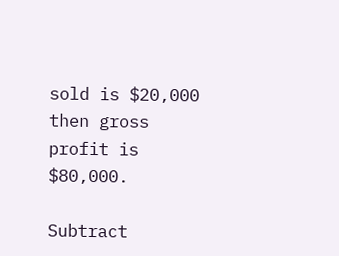sold is $20,000 then gross profit is $80,000.

Subtract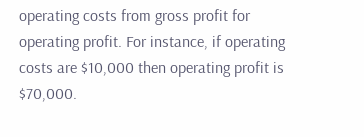operating costs from gross profit for operating profit. For instance, if operating costs are $10,000 then operating profit is $70,000.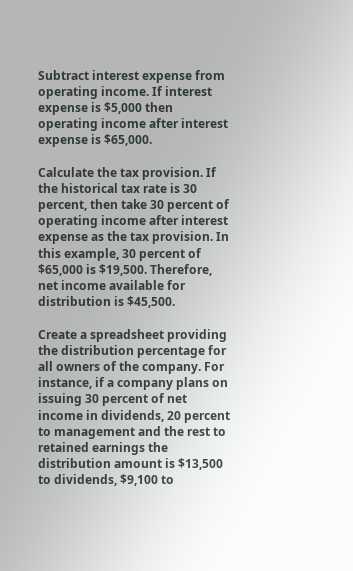Subtract interest expense from operating income. If interest expense is $5,000 then operating income after interest expense is $65,000.

Calculate the tax provision. If the historical tax rate is 30 percent, then take 30 percent of operating income after interest expense as the tax provision. In this example, 30 percent of $65,000 is $19,500. Therefore, net income available for distribution is $45,500.

Create a spreadsheet providing the distribution percentage for all owners of the company. For instance, if a company plans on issuing 30 percent of net income in dividends, 20 percent to management and the rest to retained earnings the distribution amount is $13,500 to dividends, $9,100 to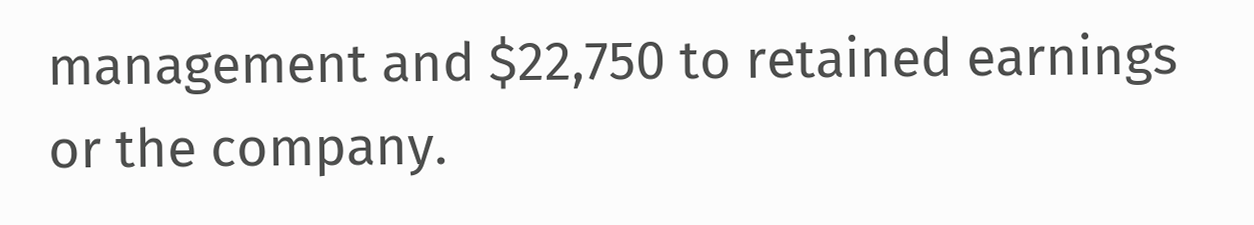management and $22,750 to retained earnings or the company.